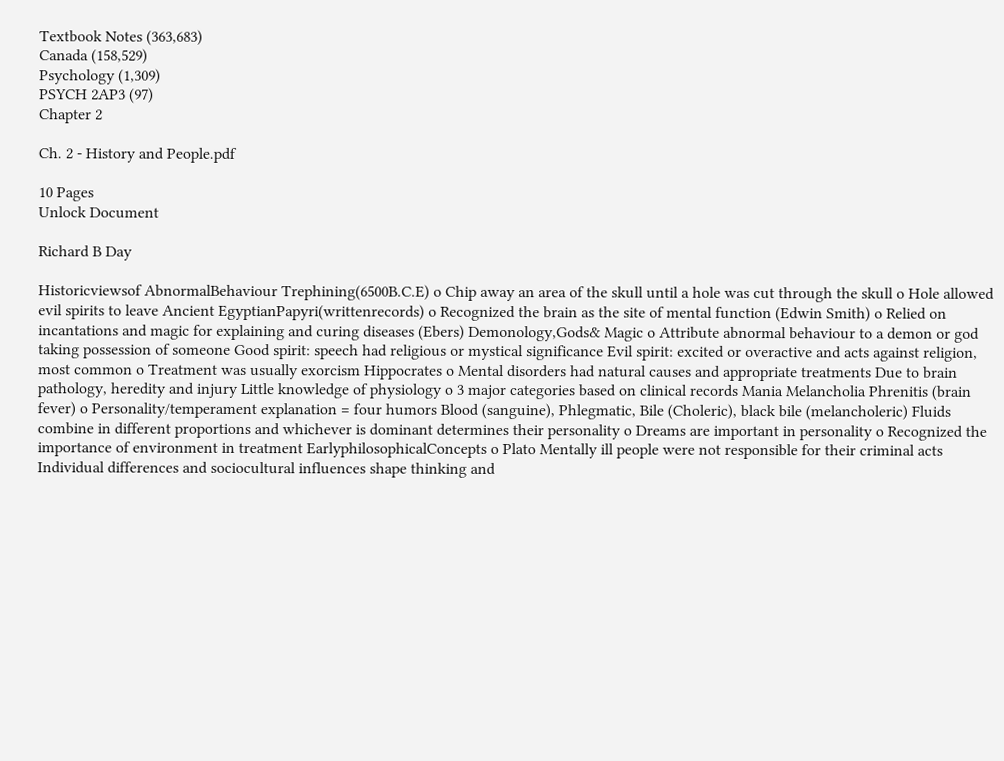Textbook Notes (363,683)
Canada (158,529)
Psychology (1,309)
PSYCH 2AP3 (97)
Chapter 2

Ch. 2 - History and People.pdf

10 Pages
Unlock Document

Richard B Day

Historicviewsof AbnormalBehaviour Trephining(6500B.C.E) o Chip away an area of the skull until a hole was cut through the skull o Hole allowed evil spirits to leave Ancient EgyptianPapyri(writtenrecords) o Recognized the brain as the site of mental function (Edwin Smith) o Relied on incantations and magic for explaining and curing diseases (Ebers) Demonology,Gods& Magic o Attribute abnormal behaviour to a demon or god taking possession of someone Good spirit: speech had religious or mystical significance Evil spirit: excited or overactive and acts against religion, most common o Treatment was usually exorcism Hippocrates o Mental disorders had natural causes and appropriate treatments Due to brain pathology, heredity and injury Little knowledge of physiology o 3 major categories based on clinical records Mania Melancholia Phrenitis (brain fever) o Personality/temperament explanation = four humors Blood (sanguine), Phlegmatic, Bile (Choleric), black bile (melancholeric) Fluids combine in different proportions and whichever is dominant determines their personality o Dreams are important in personality o Recognized the importance of environment in treatment EarlyphilosophicalConcepts o Plato Mentally ill people were not responsible for their criminal acts Individual differences and sociocultural influences shape thinking and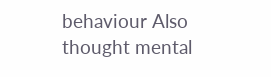behaviour Also thought mental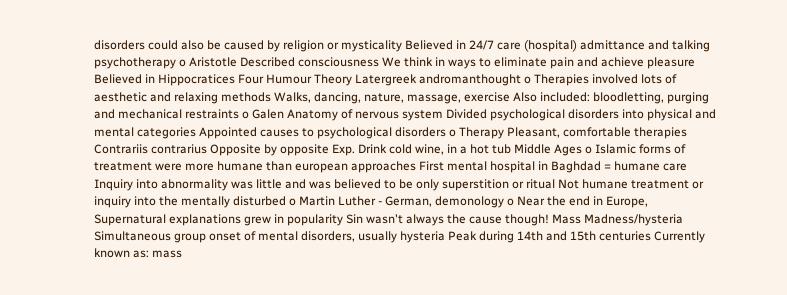disorders could also be caused by religion or mysticality Believed in 24/7 care (hospital) admittance and talking psychotherapy o Aristotle Described consciousness We think in ways to eliminate pain and achieve pleasure Believed in Hippocratices Four Humour Theory Latergreek andromanthought o Therapies involved lots of aesthetic and relaxing methods Walks, dancing, nature, massage, exercise Also included: bloodletting, purging and mechanical restraints o Galen Anatomy of nervous system Divided psychological disorders into physical and mental categories Appointed causes to psychological disorders o Therapy Pleasant, comfortable therapies Contrariis contrarius Opposite by opposite Exp. Drink cold wine, in a hot tub Middle Ages o Islamic forms of treatment were more humane than european approaches First mental hospital in Baghdad = humane care Inquiry into abnormality was little and was believed to be only superstition or ritual Not humane treatment or inquiry into the mentally disturbed o Martin Luther - German, demonology o Near the end in Europe, Supernatural explanations grew in popularity Sin wasn't always the cause though! Mass Madness/hysteria Simultaneous group onset of mental disorders, usually hysteria Peak during 14th and 15th centuries Currently known as: mass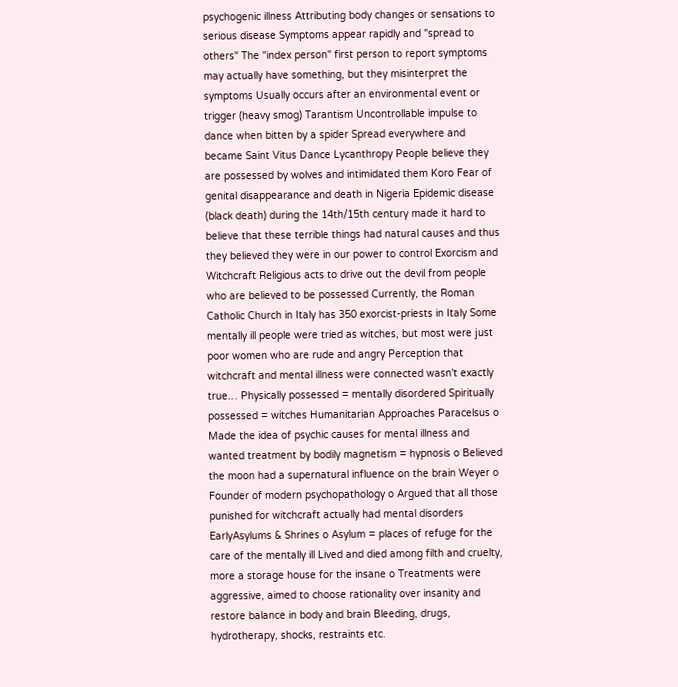psychogenic illness Attributing body changes or sensations to serious disease Symptoms appear rapidly and "spread to others" The "index person" first person to report symptoms may actually have something, but they misinterpret the symptoms Usually occurs after an environmental event or trigger (heavy smog) Tarantism Uncontrollable impulse to dance when bitten by a spider Spread everywhere and became Saint Vitus Dance Lycanthropy People believe they are possessed by wolves and intimidated them Koro Fear of genital disappearance and death in Nigeria Epidemic disease (black death) during the 14th/15th century made it hard to believe that these terrible things had natural causes and thus they believed they were in our power to control Exorcism and Witchcraft Religious acts to drive out the devil from people who are believed to be possessed Currently, the Roman Catholic Church in Italy has 350 exorcist-priests in Italy Some mentally ill people were tried as witches, but most were just poor women who are rude and angry Perception that witchcraft and mental illness were connected wasn't exactly true… Physically possessed = mentally disordered Spiritually possessed = witches Humanitarian Approaches Paracelsus o Made the idea of psychic causes for mental illness and wanted treatment by bodily magnetism = hypnosis o Believed the moon had a supernatural influence on the brain Weyer o Founder of modern psychopathology o Argued that all those punished for witchcraft actually had mental disorders EarlyAsylums & Shrines o Asylum = places of refuge for the care of the mentally ill Lived and died among filth and cruelty, more a storage house for the insane o Treatments were aggressive, aimed to choose rationality over insanity and restore balance in body and brain Bleeding, drugs, hydrotherapy, shocks, restraints etc.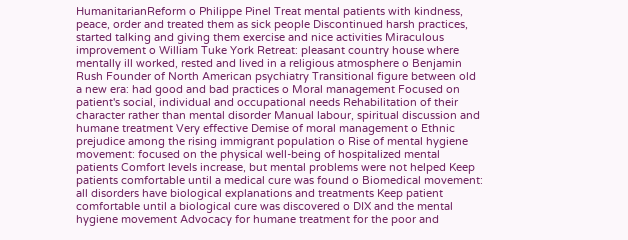HumanitarianReform o Philippe Pinel Treat mental patients with kindness, peace, order and treated them as sick people Discontinued harsh practices, started talking and giving them exercise and nice activities Miraculous improvement o William Tuke York Retreat: pleasant country house where mentally ill worked, rested and lived in a religious atmosphere o Benjamin Rush Founder of North American psychiatry Transitional figure between old a new era: had good and bad practices o Moral management Focused on patient's social, individual and occupational needs Rehabilitation of their character rather than mental disorder Manual labour, spiritual discussion and humane treatment Very effective Demise of moral management o Ethnic prejudice among the rising immigrant population o Rise of mental hygiene movement: focused on the physical well-being of hospitalized mental patients Comfort levels increase, but mental problems were not helped Keep patients comfortable until a medical cure was found o Biomedical movement: all disorders have biological explanations and treatments Keep patient comfortable until a biological cure was discovered o DIX and the mental hygiene movement Advocacy for humane treatment for the poor and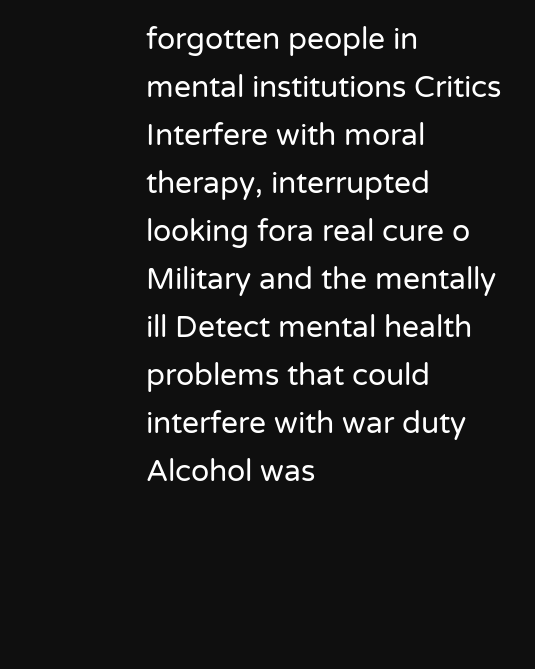forgotten people in mental institutions Critics Interfere with moral therapy, interrupted looking fora real cure o Military and the mentally ill Detect mental health problems that could interfere with war duty Alcohol was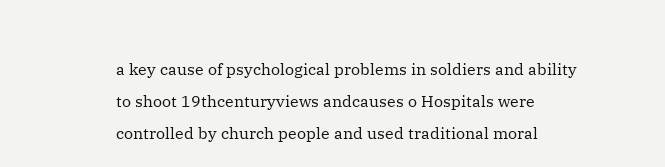a key cause of psychological problems in soldiers and ability to shoot 19thcenturyviews andcauses o Hospitals were controlled by church people and used traditional moral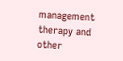management therapy and other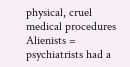physical, cruel medical procedures Alienists = psychiatrists had a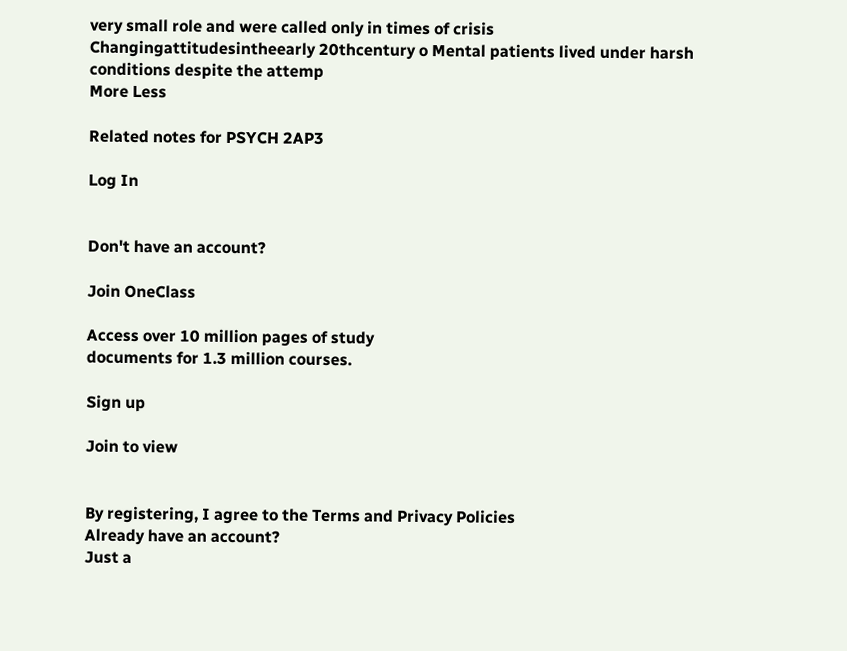very small role and were called only in times of crisis Changingattitudesintheearly 20thcentury o Mental patients lived under harsh conditions despite the attemp
More Less

Related notes for PSYCH 2AP3

Log In


Don't have an account?

Join OneClass

Access over 10 million pages of study
documents for 1.3 million courses.

Sign up

Join to view


By registering, I agree to the Terms and Privacy Policies
Already have an account?
Just a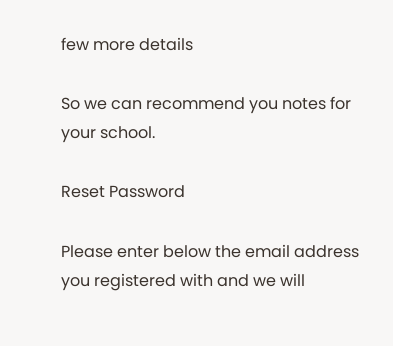few more details

So we can recommend you notes for your school.

Reset Password

Please enter below the email address you registered with and we will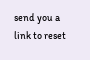send you a link to reset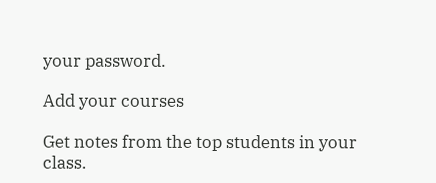your password.

Add your courses

Get notes from the top students in your class.